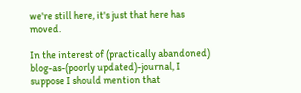we're still here, it's just that here has moved.

In the interest of (practically abandoned) blog-as-(poorly updated)-journal, I suppose I should mention that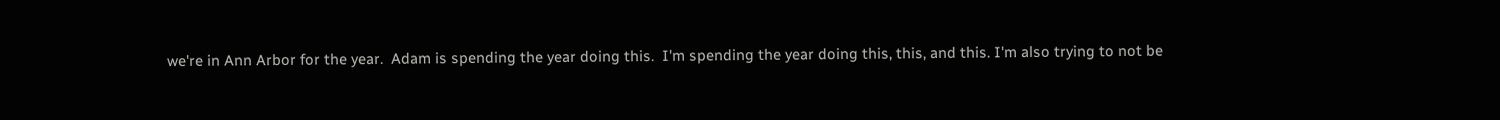we're in Ann Arbor for the year.  Adam is spending the year doing this.  I'm spending the year doing this, this, and this. I'm also trying to not be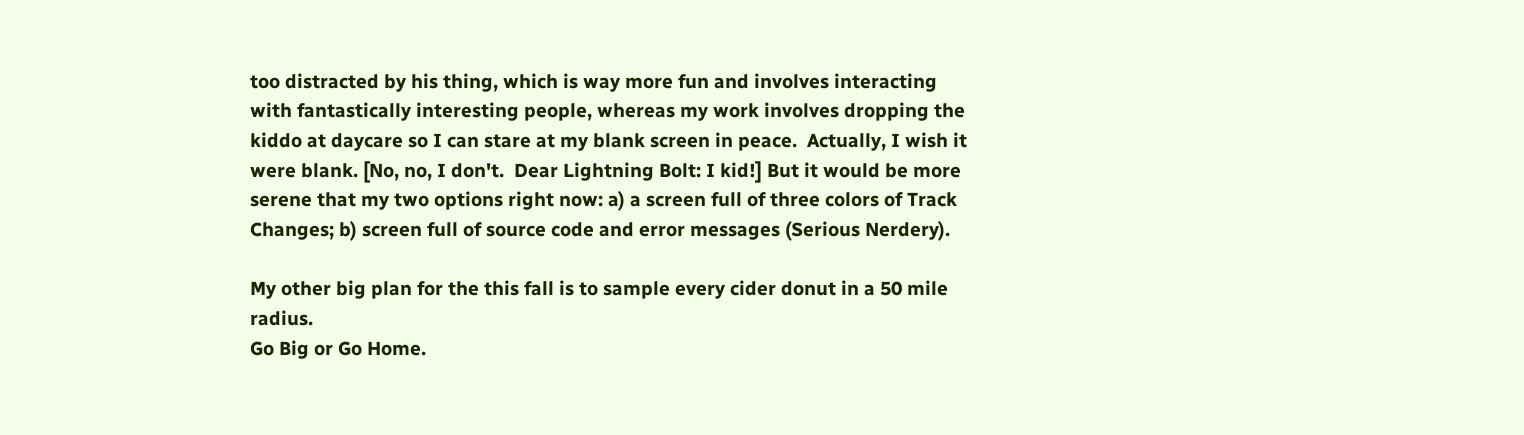too distracted by his thing, which is way more fun and involves interacting with fantastically interesting people, whereas my work involves dropping the kiddo at daycare so I can stare at my blank screen in peace.  Actually, I wish it were blank. [No, no, I don't.  Dear Lightning Bolt: I kid!] But it would be more serene that my two options right now: a) a screen full of three colors of Track Changes; b) screen full of source code and error messages (Serious Nerdery).

My other big plan for the this fall is to sample every cider donut in a 50 mile radius.
Go Big or Go Home.